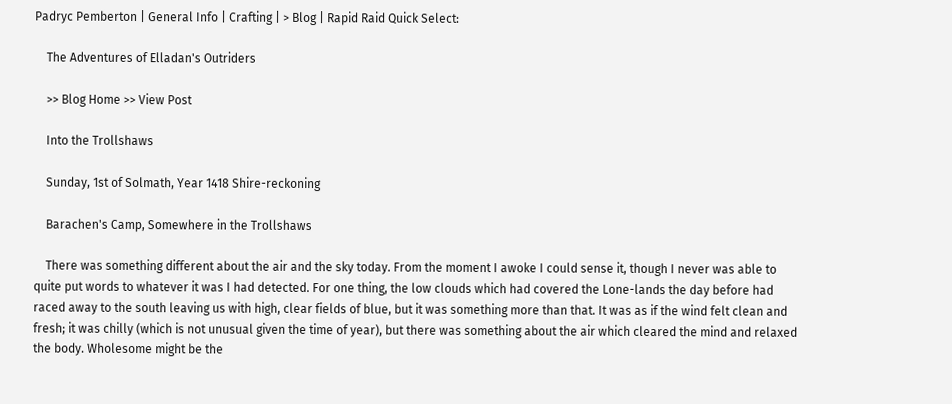Padryc Pemberton | General Info | Crafting | > Blog | Rapid Raid Quick Select:

    The Adventures of Elladan's Outriders

    >> Blog Home >> View Post

    Into the Trollshaws

    Sunday, 1st of Solmath, Year 1418 Shire-reckoning

    Barachen's Camp, Somewhere in the Trollshaws

    There was something different about the air and the sky today. From the moment I awoke I could sense it, though I never was able to quite put words to whatever it was I had detected. For one thing, the low clouds which had covered the Lone-lands the day before had raced away to the south leaving us with high, clear fields of blue, but it was something more than that. It was as if the wind felt clean and fresh; it was chilly (which is not unusual given the time of year), but there was something about the air which cleared the mind and relaxed the body. Wholesome might be the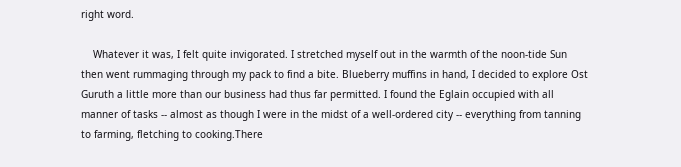right word.

    Whatever it was, I felt quite invigorated. I stretched myself out in the warmth of the noon-tide Sun then went rummaging through my pack to find a bite. Blueberry muffins in hand, I decided to explore Ost Guruth a little more than our business had thus far permitted. I found the Eglain occupied with all manner of tasks -- almost as though I were in the midst of a well-ordered city -- everything from tanning to farming, fletching to cooking.There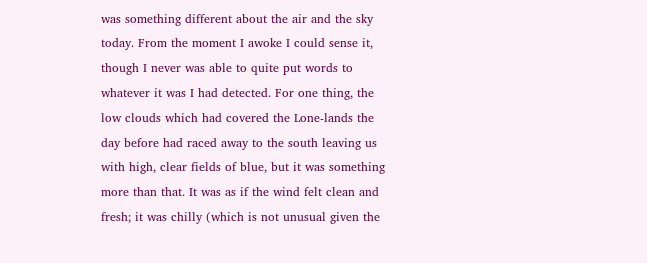was something different about the air and the sky today. From the moment I awoke I could sense it, though I never was able to quite put words to whatever it was I had detected. For one thing, the low clouds which had covered the Lone-lands the day before had raced away to the south leaving us with high, clear fields of blue, but it was something more than that. It was as if the wind felt clean and fresh; it was chilly (which is not unusual given the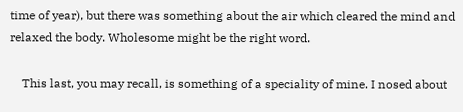time of year), but there was something about the air which cleared the mind and relaxed the body. Wholesome might be the right word.

    This last, you may recall, is something of a speciality of mine. I nosed about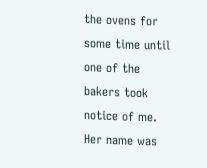the ovens for some time until one of the bakers took notice of me. Her name was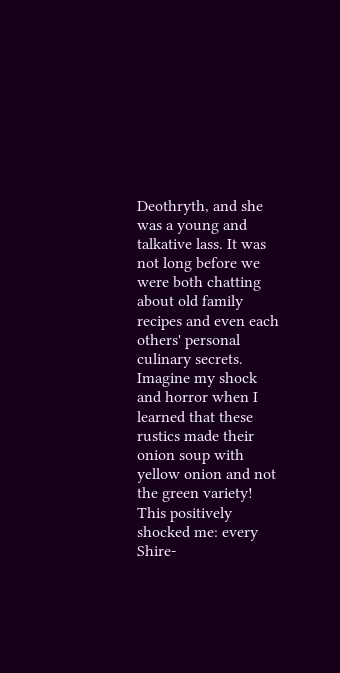Deothryth, and she was a young and talkative lass. It was not long before we were both chatting about old family recipes and even each others' personal culinary secrets. Imagine my shock and horror when I learned that these rustics made their onion soup with yellow onion and not the green variety! This positively shocked me: every Shire-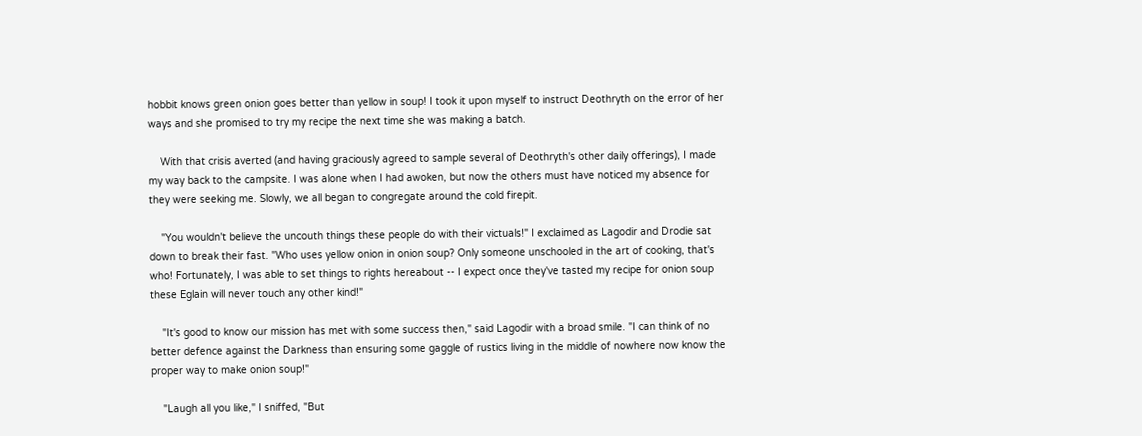hobbit knows green onion goes better than yellow in soup! I took it upon myself to instruct Deothryth on the error of her ways and she promised to try my recipe the next time she was making a batch.

    With that crisis averted (and having graciously agreed to sample several of Deothryth's other daily offerings), I made my way back to the campsite. I was alone when I had awoken, but now the others must have noticed my absence for they were seeking me. Slowly, we all began to congregate around the cold firepit.

    "You wouldn't believe the uncouth things these people do with their victuals!" I exclaimed as Lagodir and Drodie sat down to break their fast. "Who uses yellow onion in onion soup? Only someone unschooled in the art of cooking, that's who! Fortunately, I was able to set things to rights hereabout -- I expect once they've tasted my recipe for onion soup these Eglain will never touch any other kind!"

    "It's good to know our mission has met with some success then," said Lagodir with a broad smile. "I can think of no better defence against the Darkness than ensuring some gaggle of rustics living in the middle of nowhere now know the proper way to make onion soup!"

    "Laugh all you like," I sniffed, "But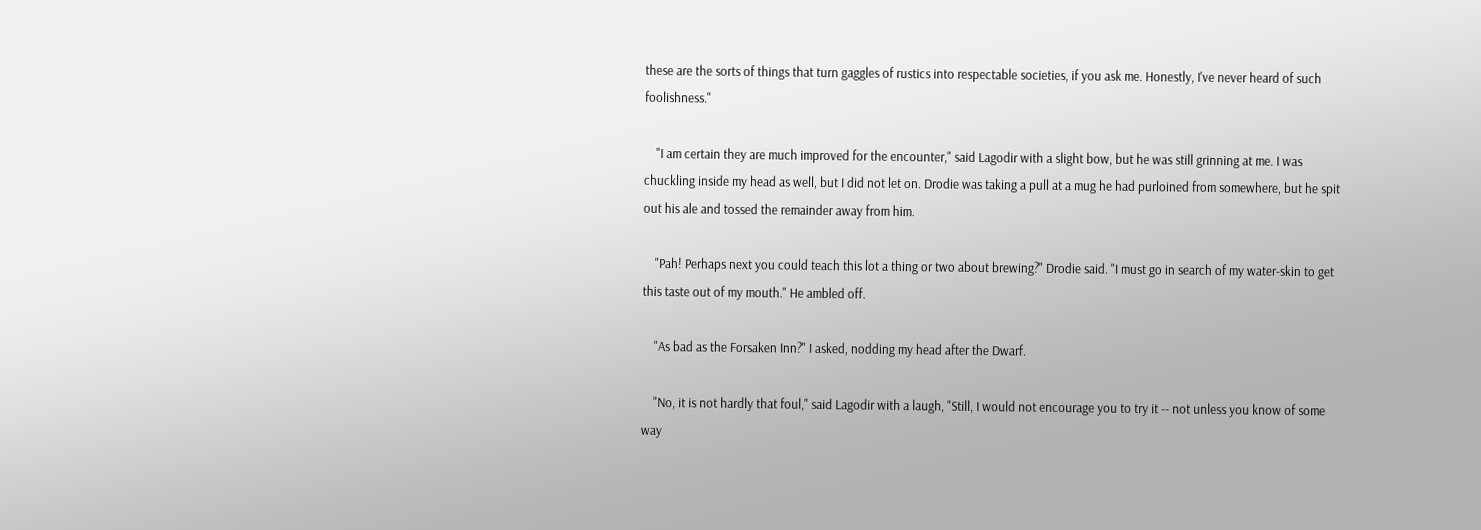these are the sorts of things that turn gaggles of rustics into respectable societies, if you ask me. Honestly, I've never heard of such foolishness."

    "I am certain they are much improved for the encounter," said Lagodir with a slight bow, but he was still grinning at me. I was chuckling inside my head as well, but I did not let on. Drodie was taking a pull at a mug he had purloined from somewhere, but he spit out his ale and tossed the remainder away from him.

    "Pah! Perhaps next you could teach this lot a thing or two about brewing?" Drodie said. "I must go in search of my water-skin to get this taste out of my mouth." He ambled off.

    "As bad as the Forsaken Inn?" I asked, nodding my head after the Dwarf.

    "No, it is not hardly that foul," said Lagodir with a laugh, "Still, I would not encourage you to try it -- not unless you know of some way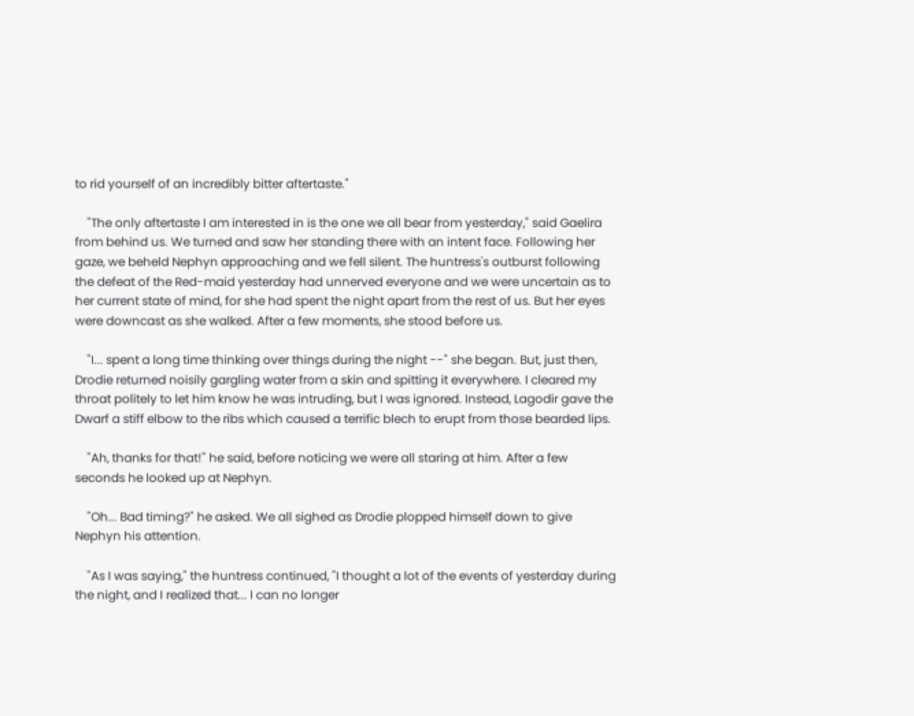to rid yourself of an incredibly bitter aftertaste."

    "The only aftertaste I am interested in is the one we all bear from yesterday," said Gaelira from behind us. We turned and saw her standing there with an intent face. Following her gaze, we beheld Nephyn approaching and we fell silent. The huntress's outburst following the defeat of the Red-maid yesterday had unnerved everyone and we were uncertain as to her current state of mind, for she had spent the night apart from the rest of us. But her eyes were downcast as she walked. After a few moments, she stood before us.

    "I... spent a long time thinking over things during the night --" she began. But, just then, Drodie returned noisily gargling water from a skin and spitting it everywhere. I cleared my throat politely to let him know he was intruding, but I was ignored. Instead, Lagodir gave the Dwarf a stiff elbow to the ribs which caused a terrific blech to erupt from those bearded lips.

    "Ah, thanks for that!" he said, before noticing we were all staring at him. After a few seconds he looked up at Nephyn.

    "Oh... Bad timing?" he asked. We all sighed as Drodie plopped himself down to give Nephyn his attention.

    "As I was saying," the huntress continued, "I thought a lot of the events of yesterday during the night, and I realized that... I can no longer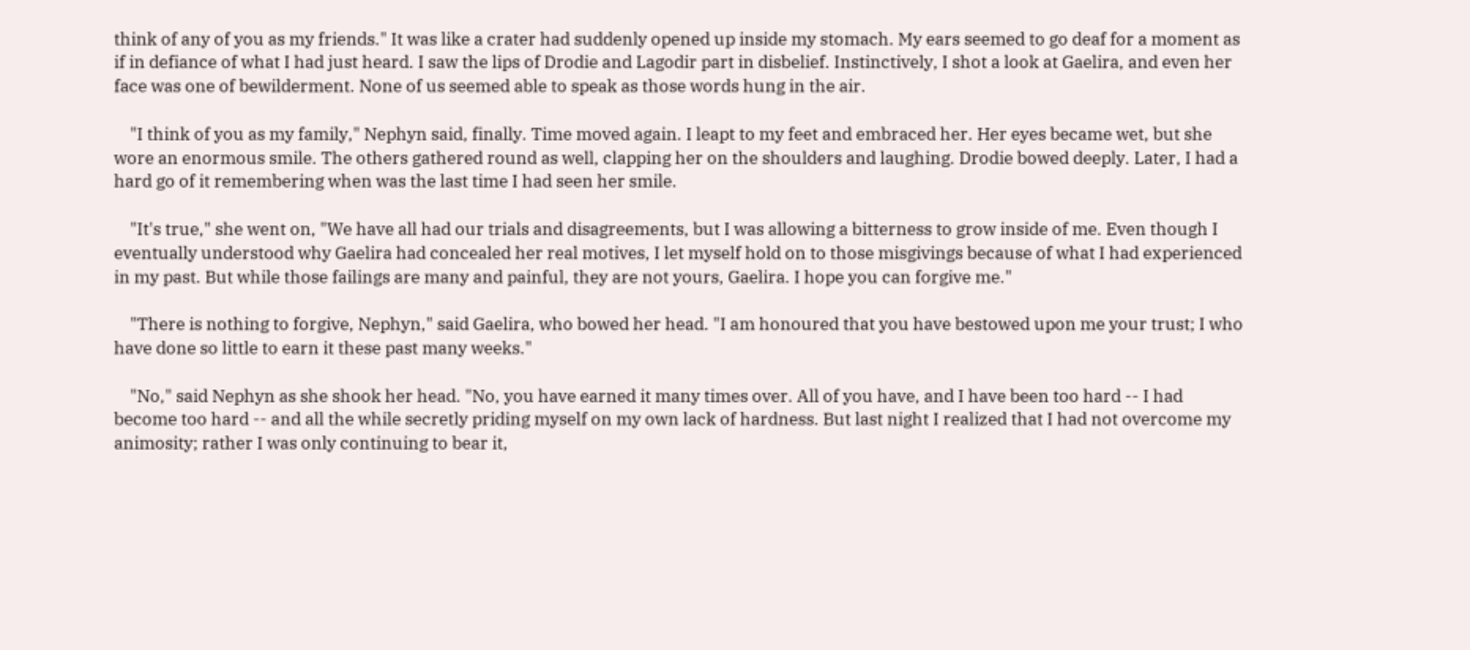think of any of you as my friends." It was like a crater had suddenly opened up inside my stomach. My ears seemed to go deaf for a moment as if in defiance of what I had just heard. I saw the lips of Drodie and Lagodir part in disbelief. Instinctively, I shot a look at Gaelira, and even her face was one of bewilderment. None of us seemed able to speak as those words hung in the air.

    "I think of you as my family," Nephyn said, finally. Time moved again. I leapt to my feet and embraced her. Her eyes became wet, but she wore an enormous smile. The others gathered round as well, clapping her on the shoulders and laughing. Drodie bowed deeply. Later, I had a hard go of it remembering when was the last time I had seen her smile.

    "It's true," she went on, "We have all had our trials and disagreements, but I was allowing a bitterness to grow inside of me. Even though I eventually understood why Gaelira had concealed her real motives, I let myself hold on to those misgivings because of what I had experienced in my past. But while those failings are many and painful, they are not yours, Gaelira. I hope you can forgive me."

    "There is nothing to forgive, Nephyn," said Gaelira, who bowed her head. "I am honoured that you have bestowed upon me your trust; I who have done so little to earn it these past many weeks."

    "No," said Nephyn as she shook her head. "No, you have earned it many times over. All of you have, and I have been too hard -- I had become too hard -- and all the while secretly priding myself on my own lack of hardness. But last night I realized that I had not overcome my animosity; rather I was only continuing to bear it,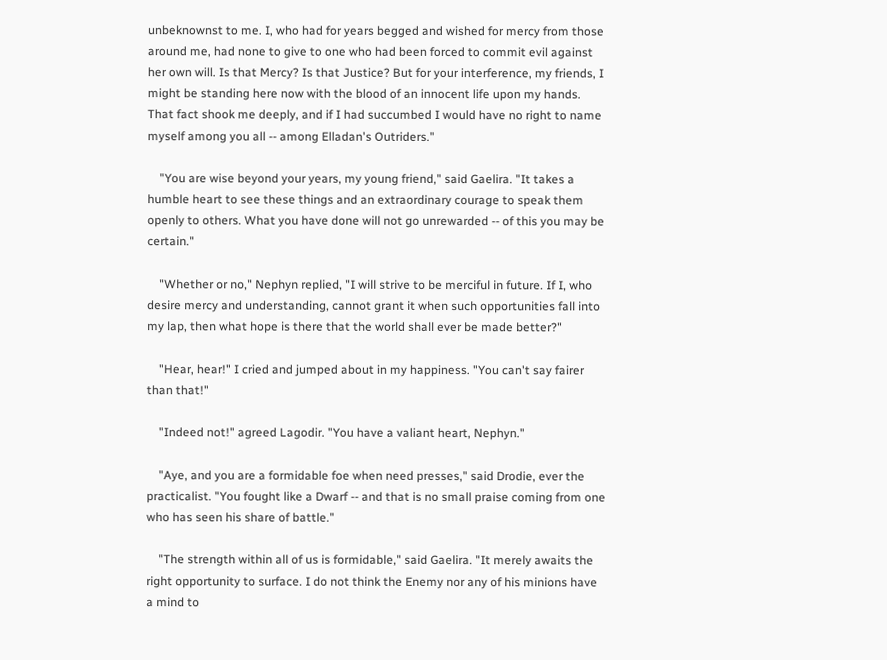unbeknownst to me. I, who had for years begged and wished for mercy from those around me, had none to give to one who had been forced to commit evil against her own will. Is that Mercy? Is that Justice? But for your interference, my friends, I might be standing here now with the blood of an innocent life upon my hands. That fact shook me deeply, and if I had succumbed I would have no right to name myself among you all -- among Elladan's Outriders."

    "You are wise beyond your years, my young friend," said Gaelira. "It takes a humble heart to see these things and an extraordinary courage to speak them openly to others. What you have done will not go unrewarded -- of this you may be certain."

    "Whether or no," Nephyn replied, "I will strive to be merciful in future. If I, who desire mercy and understanding, cannot grant it when such opportunities fall into my lap, then what hope is there that the world shall ever be made better?"

    "Hear, hear!" I cried and jumped about in my happiness. "You can't say fairer than that!"

    "Indeed not!" agreed Lagodir. "You have a valiant heart, Nephyn."

    "Aye, and you are a formidable foe when need presses," said Drodie, ever the practicalist. "You fought like a Dwarf -- and that is no small praise coming from one who has seen his share of battle."

    "The strength within all of us is formidable," said Gaelira. "It merely awaits the right opportunity to surface. I do not think the Enemy nor any of his minions have a mind to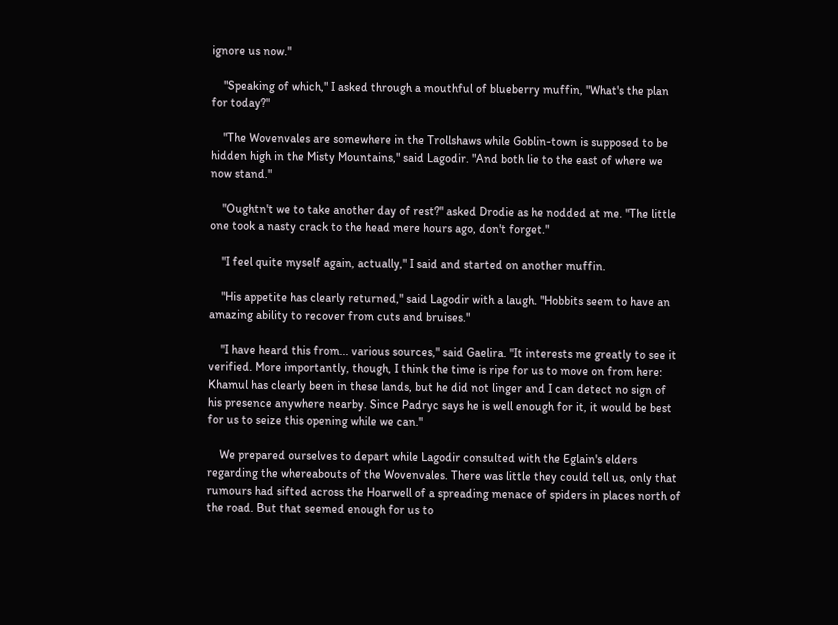ignore us now."

    "Speaking of which," I asked through a mouthful of blueberry muffin, "What's the plan for today?"

    "The Wovenvales are somewhere in the Trollshaws while Goblin-town is supposed to be hidden high in the Misty Mountains," said Lagodir. "And both lie to the east of where we now stand."

    "Oughtn't we to take another day of rest?" asked Drodie as he nodded at me. "The little one took a nasty crack to the head mere hours ago, don't forget."

    "I feel quite myself again, actually," I said and started on another muffin.

    "His appetite has clearly returned," said Lagodir with a laugh. "Hobbits seem to have an amazing ability to recover from cuts and bruises."

    "I have heard this from... various sources," said Gaelira. "It interests me greatly to see it verified. More importantly, though, I think the time is ripe for us to move on from here: Khamul has clearly been in these lands, but he did not linger and I can detect no sign of his presence anywhere nearby. Since Padryc says he is well enough for it, it would be best for us to seize this opening while we can."

    We prepared ourselves to depart while Lagodir consulted with the Eglain's elders regarding the whereabouts of the Wovenvales. There was little they could tell us, only that rumours had sifted across the Hoarwell of a spreading menace of spiders in places north of the road. But that seemed enough for us to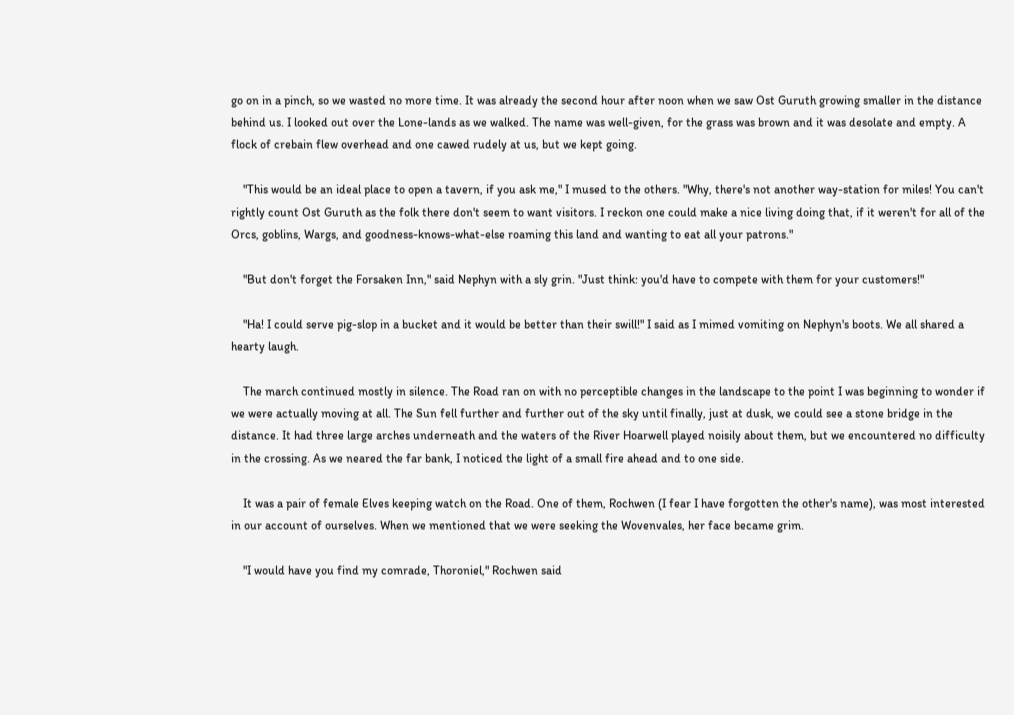go on in a pinch, so we wasted no more time. It was already the second hour after noon when we saw Ost Guruth growing smaller in the distance behind us. I looked out over the Lone-lands as we walked. The name was well-given, for the grass was brown and it was desolate and empty. A flock of crebain flew overhead and one cawed rudely at us, but we kept going.

    "This would be an ideal place to open a tavern, if you ask me," I mused to the others. "Why, there's not another way-station for miles! You can't rightly count Ost Guruth as the folk there don't seem to want visitors. I reckon one could make a nice living doing that, if it weren't for all of the Orcs, goblins, Wargs, and goodness-knows-what-else roaming this land and wanting to eat all your patrons."

    "But don't forget the Forsaken Inn," said Nephyn with a sly grin. "Just think: you'd have to compete with them for your customers!"

    "Ha! I could serve pig-slop in a bucket and it would be better than their swill!" I said as I mimed vomiting on Nephyn's boots. We all shared a hearty laugh.

    The march continued mostly in silence. The Road ran on with no perceptible changes in the landscape to the point I was beginning to wonder if we were actually moving at all. The Sun fell further and further out of the sky until finally, just at dusk, we could see a stone bridge in the distance. It had three large arches underneath and the waters of the River Hoarwell played noisily about them, but we encountered no difficulty in the crossing. As we neared the far bank, I noticed the light of a small fire ahead and to one side.

    It was a pair of female Elves keeping watch on the Road. One of them, Rochwen (I fear I have forgotten the other's name), was most interested in our account of ourselves. When we mentioned that we were seeking the Wovenvales, her face became grim.

    "I would have you find my comrade, Thoroniel," Rochwen said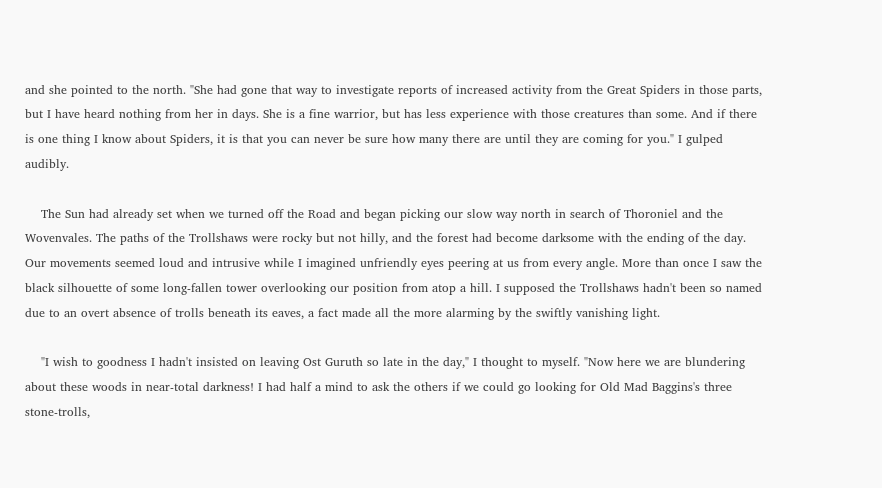and she pointed to the north. "She had gone that way to investigate reports of increased activity from the Great Spiders in those parts, but I have heard nothing from her in days. She is a fine warrior, but has less experience with those creatures than some. And if there is one thing I know about Spiders, it is that you can never be sure how many there are until they are coming for you." I gulped audibly.

    The Sun had already set when we turned off the Road and began picking our slow way north in search of Thoroniel and the Wovenvales. The paths of the Trollshaws were rocky but not hilly, and the forest had become darksome with the ending of the day. Our movements seemed loud and intrusive while I imagined unfriendly eyes peering at us from every angle. More than once I saw the black silhouette of some long-fallen tower overlooking our position from atop a hill. I supposed the Trollshaws hadn't been so named due to an overt absence of trolls beneath its eaves, a fact made all the more alarming by the swiftly vanishing light.

    "I wish to goodness I hadn't insisted on leaving Ost Guruth so late in the day," I thought to myself. "Now here we are blundering about these woods in near-total darkness! I had half a mind to ask the others if we could go looking for Old Mad Baggins's three stone-trolls,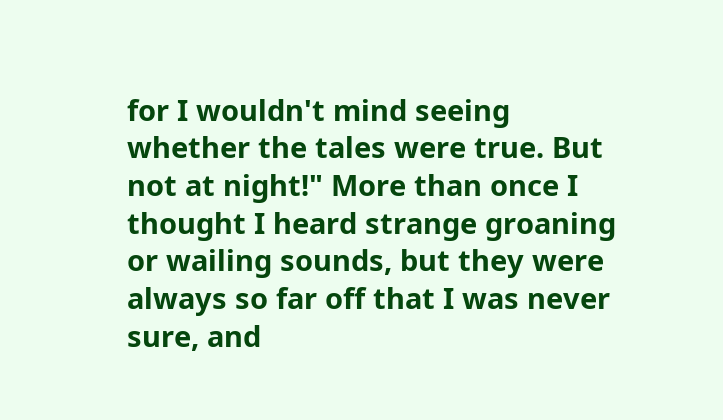for I wouldn't mind seeing whether the tales were true. But not at night!" More than once I thought I heard strange groaning or wailing sounds, but they were always so far off that I was never sure, and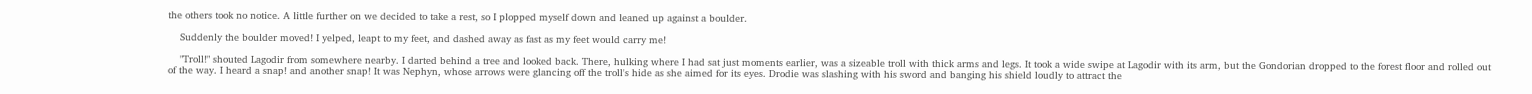the others took no notice. A little further on we decided to take a rest, so I plopped myself down and leaned up against a boulder.

    Suddenly the boulder moved! I yelped, leapt to my feet, and dashed away as fast as my feet would carry me!

    "Troll!" shouted Lagodir from somewhere nearby. I darted behind a tree and looked back. There, hulking where I had sat just moments earlier, was a sizeable troll with thick arms and legs. It took a wide swipe at Lagodir with its arm, but the Gondorian dropped to the forest floor and rolled out of the way. I heard a snap! and another snap! It was Nephyn, whose arrows were glancing off the troll's hide as she aimed for its eyes. Drodie was slashing with his sword and banging his shield loudly to attract the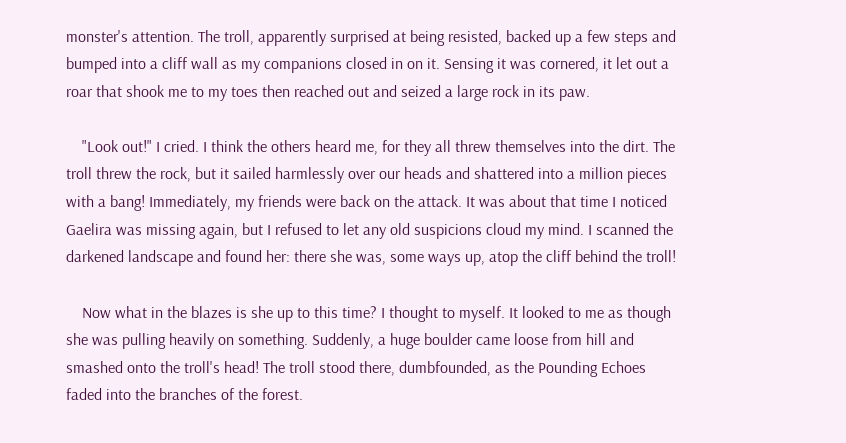monster's attention. The troll, apparently surprised at being resisted, backed up a few steps and bumped into a cliff wall as my companions closed in on it. Sensing it was cornered, it let out a roar that shook me to my toes then reached out and seized a large rock in its paw.

    "Look out!" I cried. I think the others heard me, for they all threw themselves into the dirt. The troll threw the rock, but it sailed harmlessly over our heads and shattered into a million pieces with a bang! Immediately, my friends were back on the attack. It was about that time I noticed Gaelira was missing again, but I refused to let any old suspicions cloud my mind. I scanned the darkened landscape and found her: there she was, some ways up, atop the cliff behind the troll!

    Now what in the blazes is she up to this time? I thought to myself. It looked to me as though she was pulling heavily on something. Suddenly, a huge boulder came loose from hill and smashed onto the troll's head! The troll stood there, dumbfounded, as the Pounding Echoes faded into the branches of the forest.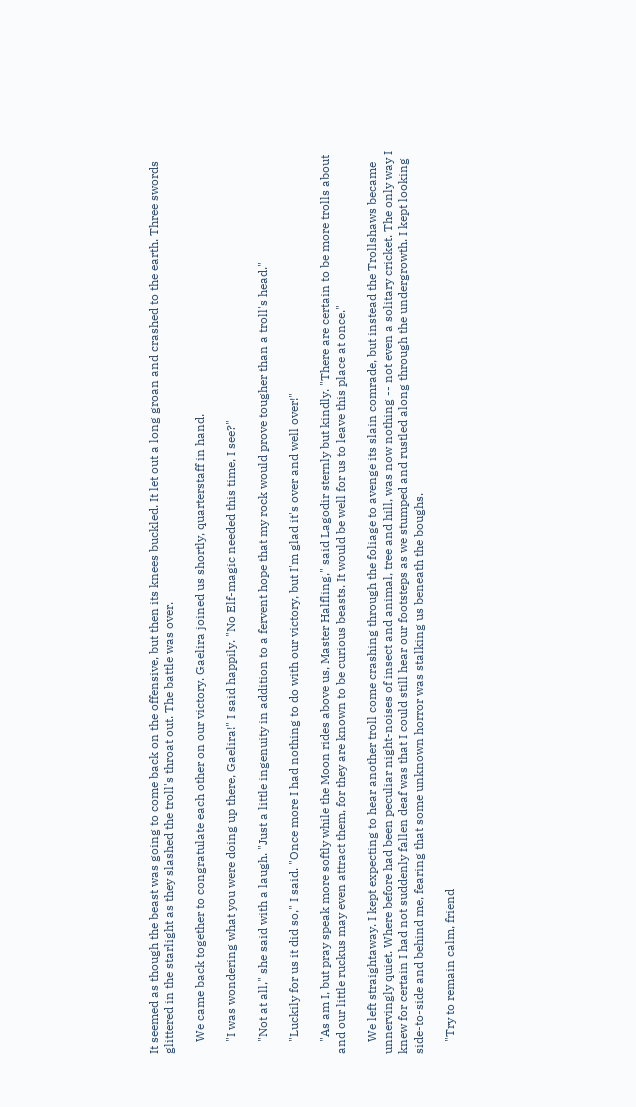It seemed as though the beast was going to come back on the offensive, but then its knees buckled. It let out a long groan and crashed to the earth. Three swords glittered in the starlight as they slashed the troll's throat out. The battle was over.

    We came back together to congratulate each other on our victory. Gaelira joined us shortly, quarterstaff in hand.

    "I was wondering what you were doing up there, Gaelira!" I said happily. "No Elf-magic needed this time, I see?"

    "Not at all," she said with a laugh. "Just a little ingenuity in addition to a fervent hope that my rock would prove tougher than a troll's head."

    "Luckily for us it did so," I said. "Once more I had nothing to do with our victory, but I'm glad it's over and well over!"

    "As am I, but pray speak more softly while the Moon rides above us, Master Halfling," said Lagodir sternly but kindly. "There are certain to be more trolls about and our little ruckus may even attract them, for they are known to be curious beasts. It would be well for us to leave this place at once."

    We left straightaway. I kept expecting to hear another troll come crashing through the foliage to avenge its slain comrade, but instead the Trollshaws became unnervingly quiet. Where before had been peculiar night-noises of insect and animal, tree and hill, was now nothing -- not even a solitary cricket. The only way I knew for certain I had not suddenly fallen deaf was that I could still hear our footsteps as we stumped and rustled along through the undergrowth. I kept looking side-to-side and behind me, fearing that some unknown horror was stalking us beneath the boughs.

    "Try to remain calm, friend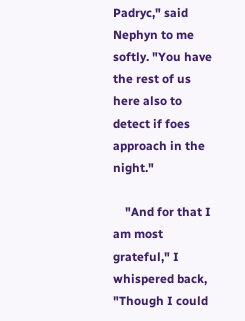Padryc," said Nephyn to me softly. "You have the rest of us here also to detect if foes approach in the night."

    "And for that I am most grateful," I whispered back, "Though I could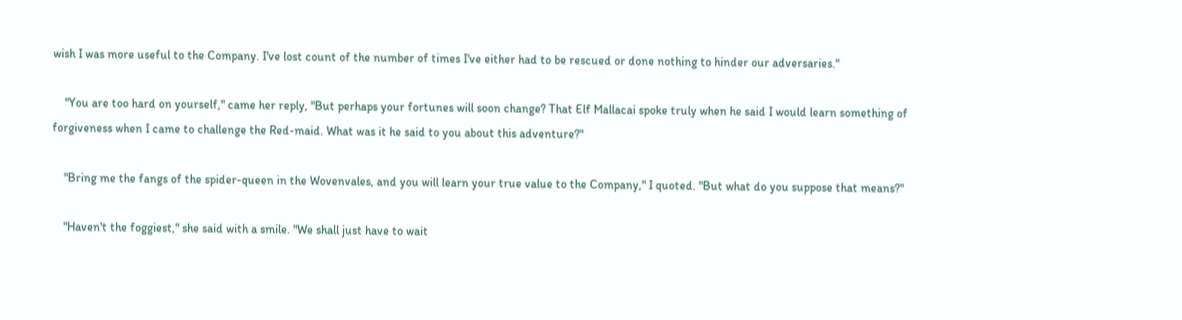wish I was more useful to the Company. I've lost count of the number of times I've either had to be rescued or done nothing to hinder our adversaries."

    "You are too hard on yourself," came her reply, "But perhaps your fortunes will soon change? That Elf Mallacai spoke truly when he said I would learn something of forgiveness when I came to challenge the Red-maid. What was it he said to you about this adventure?"

    "Bring me the fangs of the spider-queen in the Wovenvales, and you will learn your true value to the Company," I quoted. "But what do you suppose that means?"

    "Haven't the foggiest," she said with a smile. "We shall just have to wait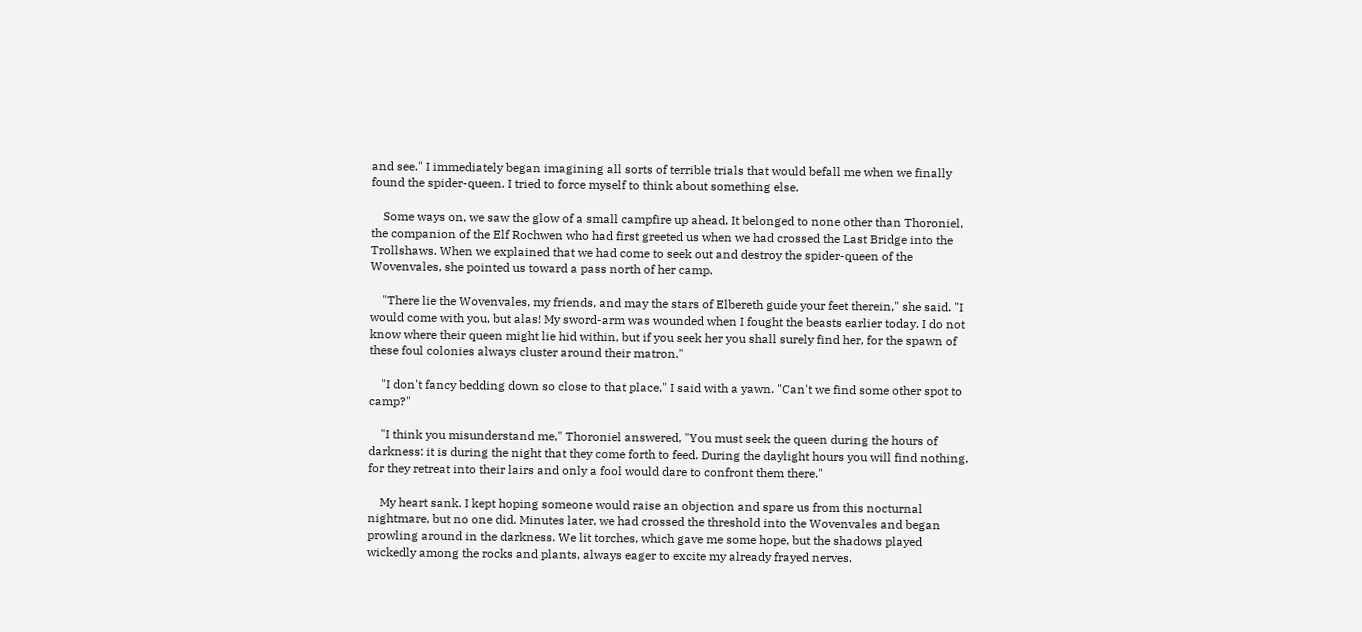and see." I immediately began imagining all sorts of terrible trials that would befall me when we finally found the spider-queen. I tried to force myself to think about something else.

    Some ways on, we saw the glow of a small campfire up ahead. It belonged to none other than Thoroniel, the companion of the Elf Rochwen who had first greeted us when we had crossed the Last Bridge into the Trollshaws. When we explained that we had come to seek out and destroy the spider-queen of the Wovenvales, she pointed us toward a pass north of her camp.

    "There lie the Wovenvales, my friends, and may the stars of Elbereth guide your feet therein," she said. "I would come with you, but alas! My sword-arm was wounded when I fought the beasts earlier today. I do not know where their queen might lie hid within, but if you seek her you shall surely find her, for the spawn of these foul colonies always cluster around their matron."

    "I don't fancy bedding down so close to that place," I said with a yawn. "Can't we find some other spot to camp?"

    "I think you misunderstand me," Thoroniel answered, "You must seek the queen during the hours of darkness: it is during the night that they come forth to feed. During the daylight hours you will find nothing, for they retreat into their lairs and only a fool would dare to confront them there."

    My heart sank. I kept hoping someone would raise an objection and spare us from this nocturnal nightmare, but no one did. Minutes later, we had crossed the threshold into the Wovenvales and began prowling around in the darkness. We lit torches, which gave me some hope, but the shadows played wickedly among the rocks and plants, always eager to excite my already frayed nerves.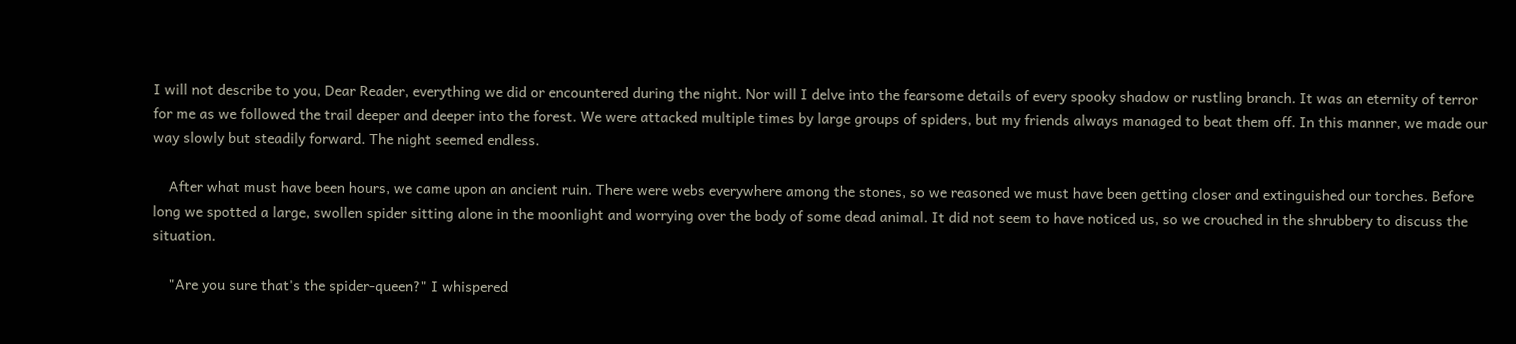I will not describe to you, Dear Reader, everything we did or encountered during the night. Nor will I delve into the fearsome details of every spooky shadow or rustling branch. It was an eternity of terror for me as we followed the trail deeper and deeper into the forest. We were attacked multiple times by large groups of spiders, but my friends always managed to beat them off. In this manner, we made our way slowly but steadily forward. The night seemed endless.

    After what must have been hours, we came upon an ancient ruin. There were webs everywhere among the stones, so we reasoned we must have been getting closer and extinguished our torches. Before long we spotted a large, swollen spider sitting alone in the moonlight and worrying over the body of some dead animal. It did not seem to have noticed us, so we crouched in the shrubbery to discuss the situation.

    "Are you sure that's the spider-queen?" I whispered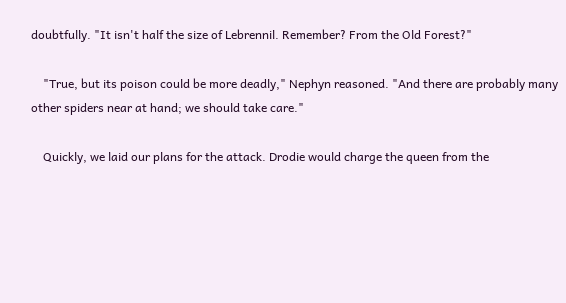doubtfully. "It isn't half the size of Lebrennil. Remember? From the Old Forest?"

    "True, but its poison could be more deadly," Nephyn reasoned. "And there are probably many other spiders near at hand; we should take care."

    Quickly, we laid our plans for the attack. Drodie would charge the queen from the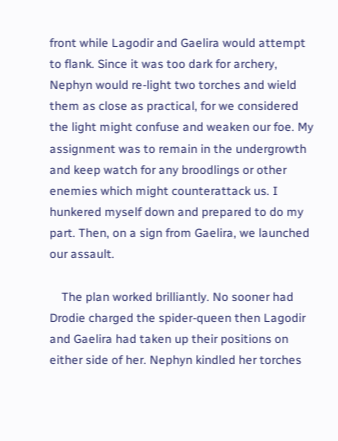front while Lagodir and Gaelira would attempt to flank. Since it was too dark for archery, Nephyn would re-light two torches and wield them as close as practical, for we considered the light might confuse and weaken our foe. My assignment was to remain in the undergrowth and keep watch for any broodlings or other enemies which might counterattack us. I hunkered myself down and prepared to do my part. Then, on a sign from Gaelira, we launched our assault.

    The plan worked brilliantly. No sooner had Drodie charged the spider-queen then Lagodir and Gaelira had taken up their positions on either side of her. Nephyn kindled her torches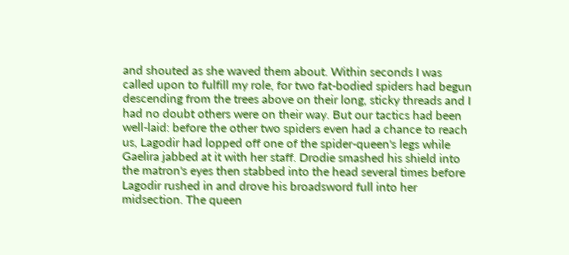and shouted as she waved them about. Within seconds I was called upon to fulfill my role, for two fat-bodied spiders had begun descending from the trees above on their long, sticky threads and I had no doubt others were on their way. But our tactics had been well-laid: before the other two spiders even had a chance to reach us, Lagodir had lopped off one of the spider-queen's legs while Gaelira jabbed at it with her staff. Drodie smashed his shield into the matron's eyes then stabbed into the head several times before Lagodir rushed in and drove his broadsword full into her midsection. The queen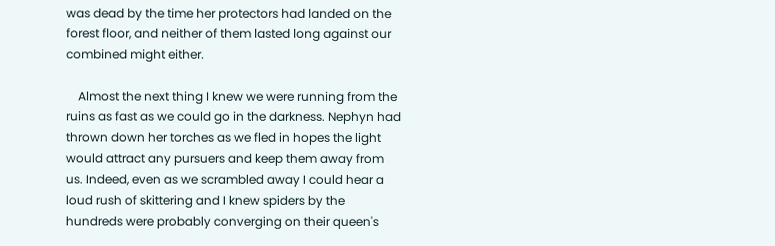was dead by the time her protectors had landed on the forest floor, and neither of them lasted long against our combined might either.

    Almost the next thing I knew we were running from the ruins as fast as we could go in the darkness. Nephyn had thrown down her torches as we fled in hopes the light would attract any pursuers and keep them away from us. Indeed, even as we scrambled away I could hear a loud rush of skittering and I knew spiders by the hundreds were probably converging on their queen's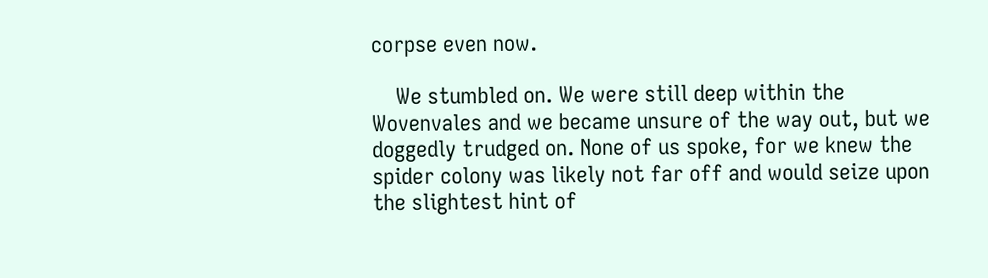corpse even now.

    We stumbled on. We were still deep within the Wovenvales and we became unsure of the way out, but we doggedly trudged on. None of us spoke, for we knew the spider colony was likely not far off and would seize upon the slightest hint of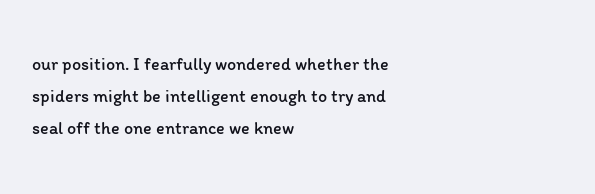our position. I fearfully wondered whether the spiders might be intelligent enough to try and seal off the one entrance we knew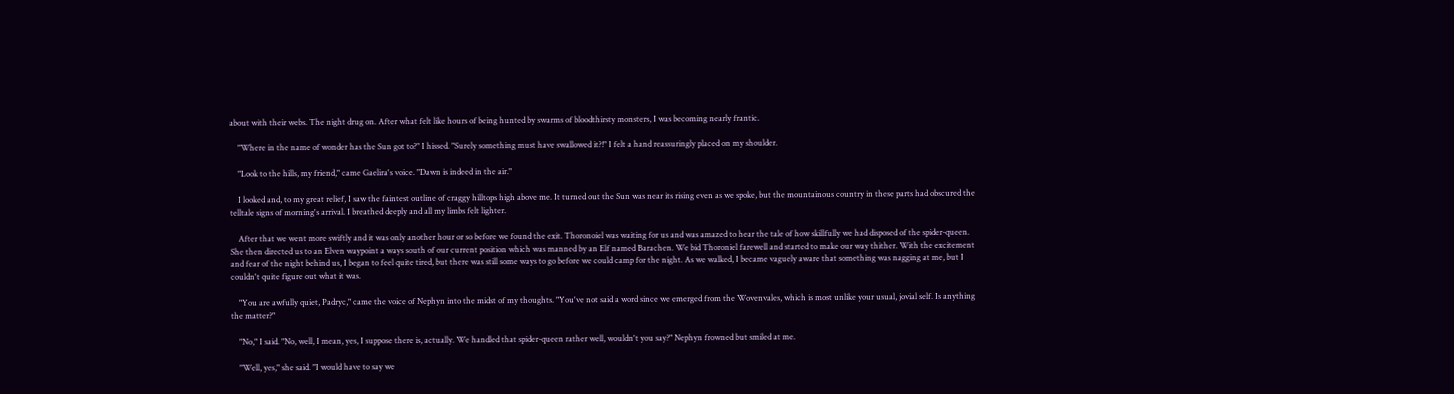about with their webs. The night drug on. After what felt like hours of being hunted by swarms of bloodthirsty monsters, I was becoming nearly frantic.

    "Where in the name of wonder has the Sun got to?" I hissed. "Surely something must have swallowed it?!" I felt a hand reassuringly placed on my shoulder.

    "Look to the hills, my friend," came Gaelira's voice. "Dawn is indeed in the air."

    I looked and, to my great relief, I saw the faintest outline of craggy hilltops high above me. It turned out the Sun was near its rising even as we spoke, but the mountainous country in these parts had obscured the telltale signs of morning's arrival. I breathed deeply and all my limbs felt lighter.

    After that we went more swiftly and it was only another hour or so before we found the exit. Thoronoiel was waiting for us and was amazed to hear the tale of how skillfully we had disposed of the spider-queen. She then directed us to an Elven waypoint a ways south of our current position which was manned by an Elf named Barachen. We bid Thoroniel farewell and started to make our way thither. With the excitement and fear of the night behind us, I began to feel quite tired, but there was still some ways to go before we could camp for the night. As we walked, I became vaguely aware that something was nagging at me, but I couldn't quite figure out what it was.

    "You are awfully quiet, Padryc," came the voice of Nephyn into the midst of my thoughts. "You've not said a word since we emerged from the Wovenvales, which is most unlike your usual, jovial self. Is anything the matter?"

    "No," I said. "No, well, I mean, yes, I suppose there is, actually. We handled that spider-queen rather well, wouldn't you say?" Nephyn frowned but smiled at me.

    "Well, yes," she said. "I would have to say we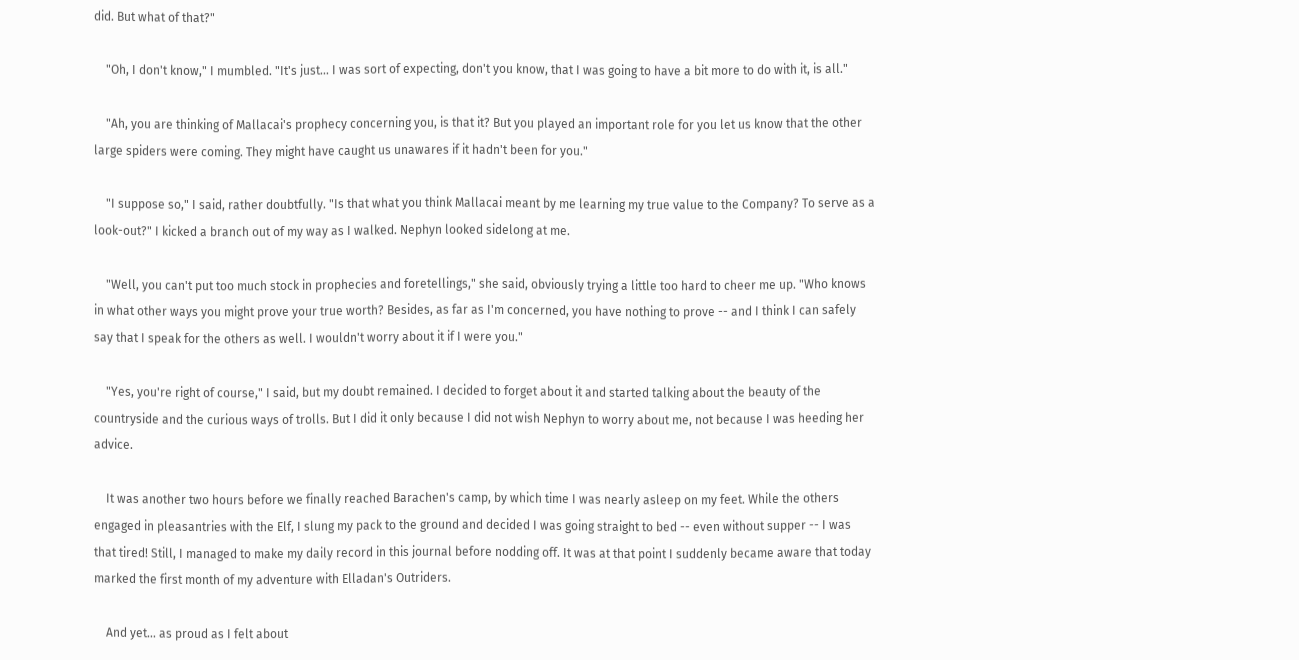did. But what of that?"

    "Oh, I don't know," I mumbled. "It's just... I was sort of expecting, don't you know, that I was going to have a bit more to do with it, is all."

    "Ah, you are thinking of Mallacai's prophecy concerning you, is that it? But you played an important role for you let us know that the other large spiders were coming. They might have caught us unawares if it hadn't been for you."

    "I suppose so," I said, rather doubtfully. "Is that what you think Mallacai meant by me learning my true value to the Company? To serve as a look-out?" I kicked a branch out of my way as I walked. Nephyn looked sidelong at me.

    "Well, you can't put too much stock in prophecies and foretellings," she said, obviously trying a little too hard to cheer me up. "Who knows in what other ways you might prove your true worth? Besides, as far as I'm concerned, you have nothing to prove -- and I think I can safely say that I speak for the others as well. I wouldn't worry about it if I were you."

    "Yes, you're right of course," I said, but my doubt remained. I decided to forget about it and started talking about the beauty of the countryside and the curious ways of trolls. But I did it only because I did not wish Nephyn to worry about me, not because I was heeding her advice.

    It was another two hours before we finally reached Barachen's camp, by which time I was nearly asleep on my feet. While the others engaged in pleasantries with the Elf, I slung my pack to the ground and decided I was going straight to bed -- even without supper -- I was that tired! Still, I managed to make my daily record in this journal before nodding off. It was at that point I suddenly became aware that today marked the first month of my adventure with Elladan's Outriders.

    And yet... as proud as I felt about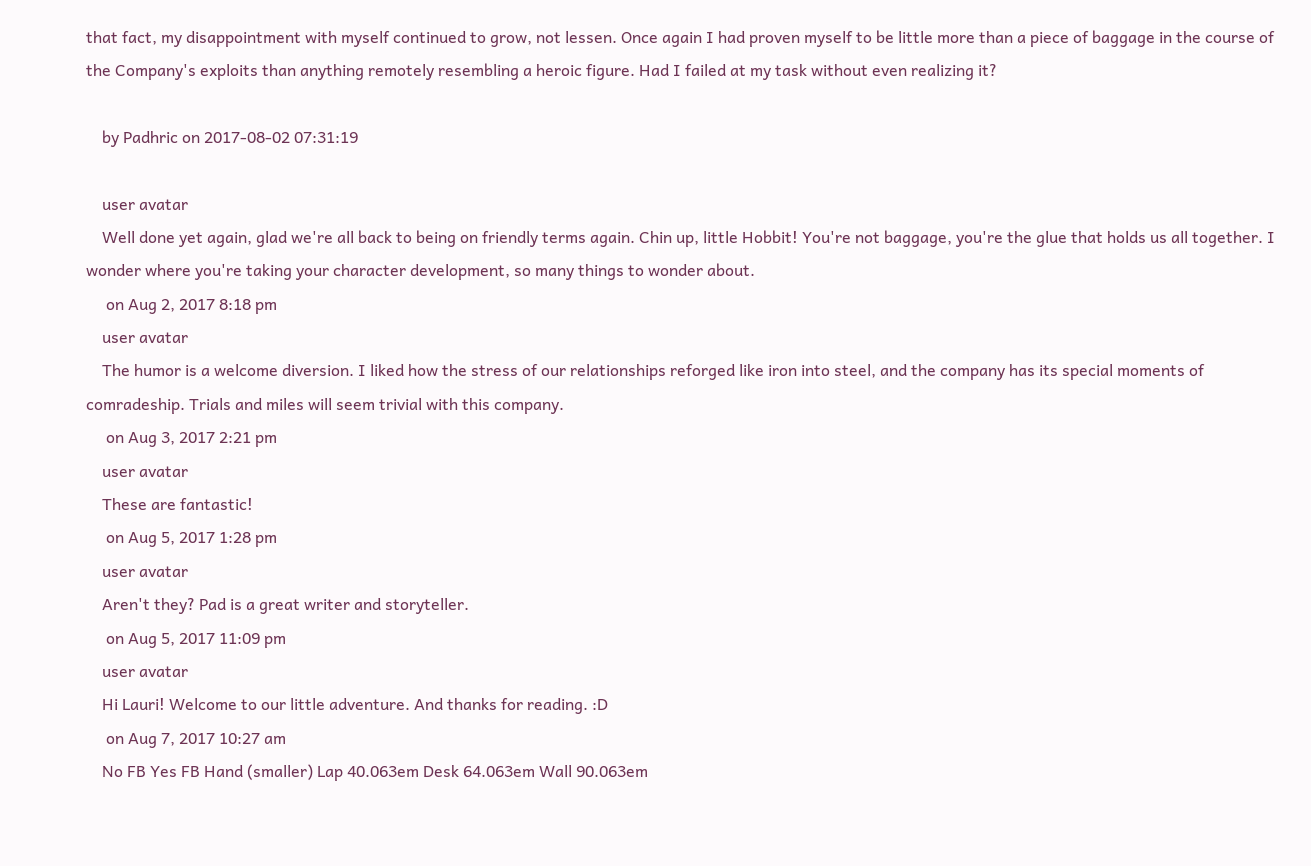that fact, my disappointment with myself continued to grow, not lessen. Once again I had proven myself to be little more than a piece of baggage in the course of the Company's exploits than anything remotely resembling a heroic figure. Had I failed at my task without even realizing it?

    by Padhric on 2017-08-02 07:31:19

    user avatar
    Well done yet again, glad we're all back to being on friendly terms again. Chin up, little Hobbit! You're not baggage, you're the glue that holds us all together. I wonder where you're taking your character development, so many things to wonder about.
     on Aug 2, 2017 8:18 pm
    user avatar
    The humor is a welcome diversion. I liked how the stress of our relationships reforged like iron into steel, and the company has its special moments of comradeship. Trials and miles will seem trivial with this company.
     on Aug 3, 2017 2:21 pm
    user avatar
    These are fantastic!
     on Aug 5, 2017 1:28 pm
    user avatar
    Aren't they? Pad is a great writer and storyteller.
     on Aug 5, 2017 11:09 pm
    user avatar
    Hi Lauri! Welcome to our little adventure. And thanks for reading. :D
     on Aug 7, 2017 10:27 am
    No FB Yes FB Hand (smaller) Lap 40.063em Desk 64.063em Wall 90.063em